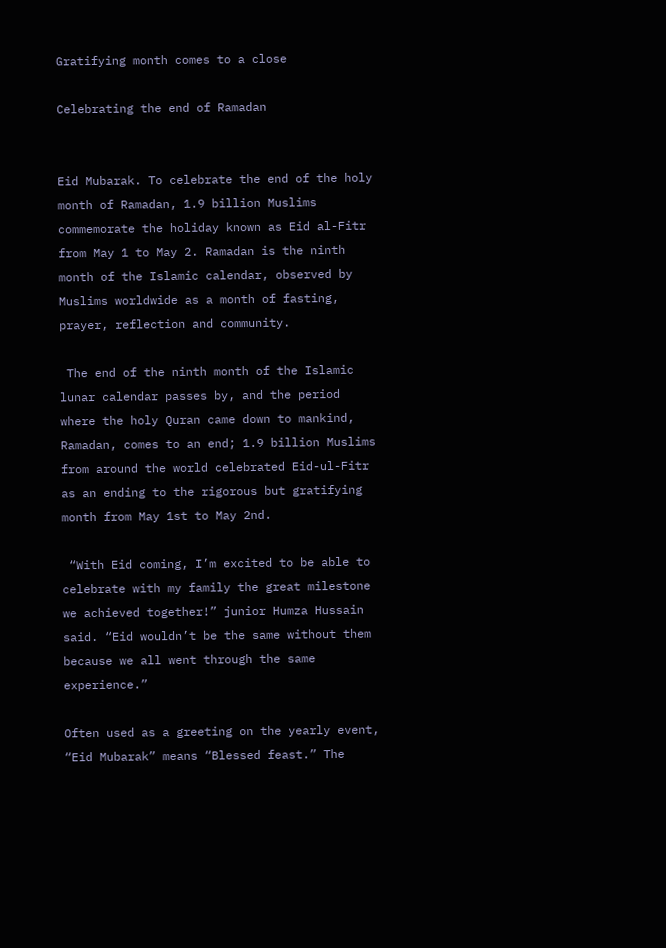Gratifying month comes to a close

Celebrating the end of Ramadan


Eid Mubarak. To celebrate the end of the holy month of Ramadan, 1.9 billion Muslims commemorate the holiday known as Eid al-Fitr from May 1 to May 2. Ramadan is the ninth month of the Islamic calendar, observed by Muslims worldwide as a month of fasting, prayer, reflection and community.

 The end of the ninth month of the Islamic lunar calendar passes by, and the period where the holy Quran came down to mankind, Ramadan, comes to an end; 1.9 billion Muslims from around the world celebrated Eid-ul-Fitr as an ending to the rigorous but gratifying month from May 1st to May 2nd.

 “With Eid coming, I’m excited to be able to celebrate with my family the great milestone we achieved together!” junior Humza Hussain said. “Eid wouldn’t be the same without them because we all went through the same experience.”

Often used as a greeting on the yearly event, “Eid Mubarak” means “Blessed feast.” The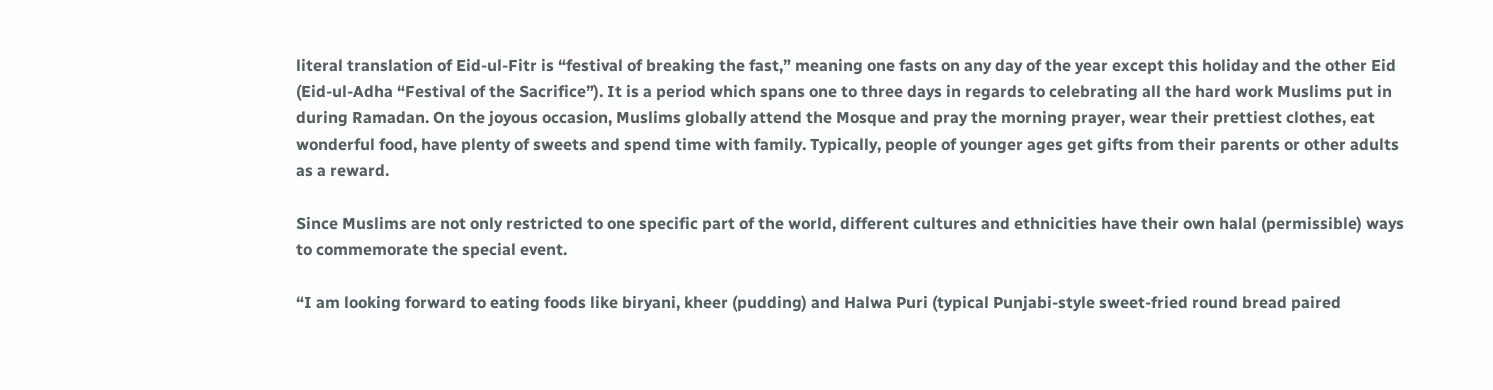literal translation of Eid-ul-Fitr is “festival of breaking the fast,” meaning one fasts on any day of the year except this holiday and the other Eid (Eid-ul-Adha “Festival of the Sacrifice”). It is a period which spans one to three days in regards to celebrating all the hard work Muslims put in during Ramadan. On the joyous occasion, Muslims globally attend the Mosque and pray the morning prayer, wear their prettiest clothes, eat wonderful food, have plenty of sweets and spend time with family. Typically, people of younger ages get gifts from their parents or other adults as a reward.

Since Muslims are not only restricted to one specific part of the world, different cultures and ethnicities have their own halal (permissible) ways to commemorate the special event.

“I am looking forward to eating foods like biryani, kheer (pudding) and Halwa Puri (typical Punjabi-style sweet-fried round bread paired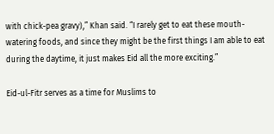with chick-pea gravy),” Khan said. “I rarely get to eat these mouth-watering foods, and since they might be the first things I am able to eat during the daytime, it just makes Eid all the more exciting.”

Eid-ul-Fitr serves as a time for Muslims to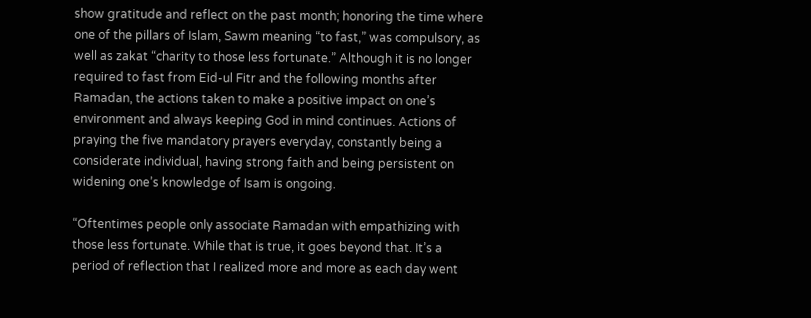show gratitude and reflect on the past month; honoring the time where one of the pillars of Islam, Sawm meaning “to fast,” was compulsory, as well as zakat “charity to those less fortunate.” Although it is no longer required to fast from Eid-ul Fitr and the following months after Ramadan, the actions taken to make a positive impact on one’s environment and always keeping God in mind continues. Actions of praying the five mandatory prayers everyday, constantly being a considerate individual, having strong faith and being persistent on widening one’s knowledge of Isam is ongoing.

“Oftentimes people only associate Ramadan with empathizing with those less fortunate. While that is true, it goes beyond that. It’s a period of reflection that I realized more and more as each day went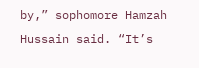by,” sophomore Hamzah Hussain said. “It’s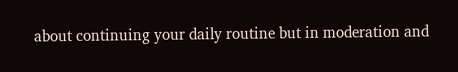about continuing your daily routine but in moderation and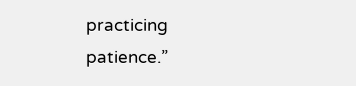practicing patience.”